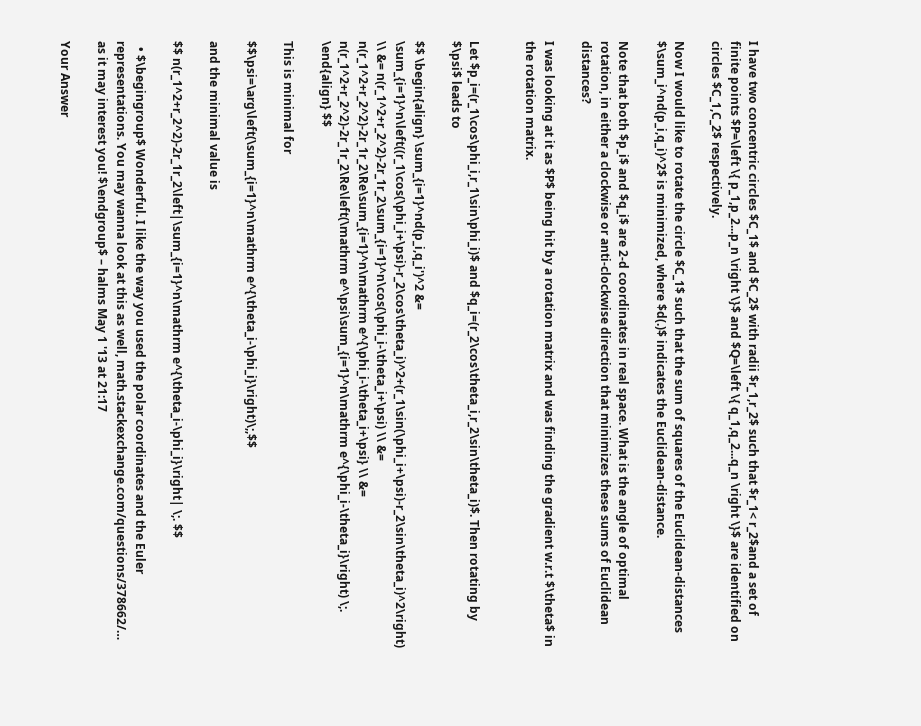I have two concentric circles $C_1$ and $C_2$ with radii $r_1,r_2$ such that $r_1< r_2$and a set of finite points $P=\left \{ p_1,p_2...p_n \right \}$ and $Q=\left \{ q_1,q_2...q_n \right \}$ are identified on circles $C_1,C_2$ respectively.

Now I would like to rotate the circle $C_1$ such that the sum of squares of the Euclidean-distances $\sum_i^nd(p_i,q_i)^2$ is minimized, where $d(.)$ indicates the Euclidean-distance.

Note that both $p_i$ and $q_i$ are 2-d coordinates in real space. What is the angle of optimal rotation, in either a clockwise or anti-clockwise direction that minimizes these sums of Euclidean distances?

I was looking at it as $P$ being hit by a rotation matrix and was finding the gradient w.r.t $\theta$ in the rotation matrix.


Let $p_i=(r_1\cos\phi_i,r_1\sin\phi_i)$ and $q_i=(r_2\cos\theta_i,r_2\sin\theta_i)$. Then rotating by $\psi$ leads to

$$ \begin{align} \sum_{i=1}^nd(p_i,q_i')^2 &= \sum_{i=1}^n\left((r_1\cos(\phi_i+\psi)-r_2\cos\theta_i)^2+(r_1\sin(\phi_i+\psi)-r_2\sin\theta_i)^2\right) \\ &= n(r_1^2+r_2^2)-2r_1r_2\sum_{i=1}^n\cos(\phi_i-\theta_i+\psi) \\ &= n(r_1^2+r_2^2)-2r_1r_2\Re\sum_{i=1}^n\mathrm e^{\phi_i-\theta_i+\psi} \\ &= n(r_1^2+r_2^2)-2r_1r_2\Re\left(\mathrm e^\psi\sum_{i=1}^n\mathrm e^{\phi_i-\theta_i}\right) \;. \end{align} $$

This is minimal for

$$\psi=\arg\left(\sum_{i=1}^n\mathrm e^{\theta_i-\phi_i}\right)\;,$$

and the minimal value is

$$ n(r_1^2+r_2^2)-2r_1r_2\left|\sum_{i=1}^n\mathrm e^{\theta_i-\phi_i}\right| \;. $$

  • $\begingroup$ Wonderful. I like the way you used the polar coordinates and the Euler representations. You may wanna look at this as well, math.stackexchange.com/questions/378662/… as it may interest you! $\endgroup$ – halms May 1 '13 at 21:17

Your Answer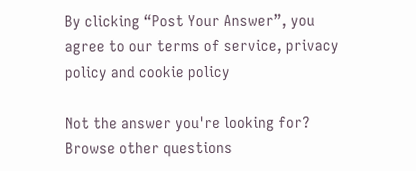By clicking “Post Your Answer”, you agree to our terms of service, privacy policy and cookie policy

Not the answer you're looking for? Browse other questions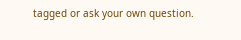tagged or ask your own question.